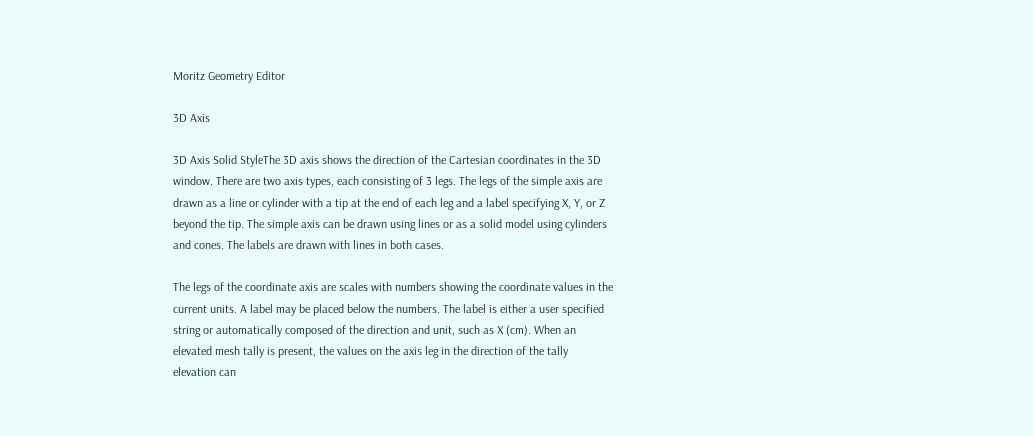Moritz Geometry Editor

3D Axis

3D Axis Solid StyleThe 3D axis shows the direction of the Cartesian coordinates in the 3D window. There are two axis types, each consisting of 3 legs. The legs of the simple axis are drawn as a line or cylinder with a tip at the end of each leg and a label specifying X, Y, or Z beyond the tip. The simple axis can be drawn using lines or as a solid model using cylinders and cones. The labels are drawn with lines in both cases.

The legs of the coordinate axis are scales with numbers showing the coordinate values in the current units. A label may be placed below the numbers. The label is either a user specified string or automatically composed of the direction and unit, such as X (cm). When an elevated mesh tally is present, the values on the axis leg in the direction of the tally elevation can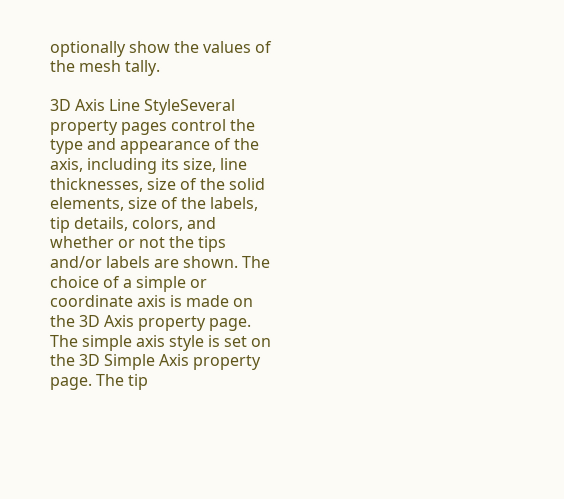optionally show the values of the mesh tally.

3D Axis Line StyleSeveral property pages control the type and appearance of the axis, including its size, line thicknesses, size of the solid elements, size of the labels, tip details, colors, and whether or not the tips and/or labels are shown. The choice of a simple or coordinate axis is made on the 3D Axis property page. The simple axis style is set on the 3D Simple Axis property page. The tip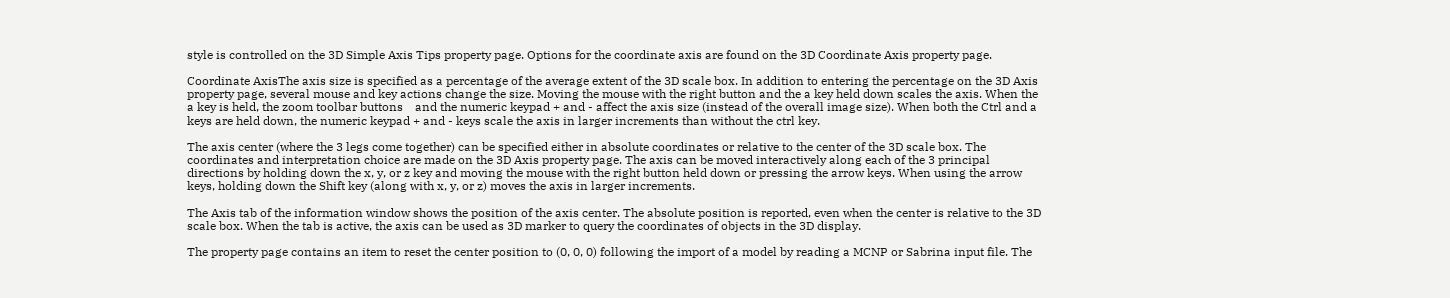style is controlled on the 3D Simple Axis Tips property page. Options for the coordinate axis are found on the 3D Coordinate Axis property page.

Coordinate AxisThe axis size is specified as a percentage of the average extent of the 3D scale box. In addition to entering the percentage on the 3D Axis property page, several mouse and key actions change the size. Moving the mouse with the right button and the a key held down scales the axis. When the a key is held, the zoom toolbar buttons    and the numeric keypad + and - affect the axis size (instead of the overall image size). When both the Ctrl and a keys are held down, the numeric keypad + and - keys scale the axis in larger increments than without the ctrl key.

The axis center (where the 3 legs come together) can be specified either in absolute coordinates or relative to the center of the 3D scale box. The coordinates and interpretation choice are made on the 3D Axis property page. The axis can be moved interactively along each of the 3 principal directions by holding down the x, y, or z key and moving the mouse with the right button held down or pressing the arrow keys. When using the arrow keys, holding down the Shift key (along with x, y, or z) moves the axis in larger increments.

The Axis tab of the information window shows the position of the axis center. The absolute position is reported, even when the center is relative to the 3D scale box. When the tab is active, the axis can be used as 3D marker to query the coordinates of objects in the 3D display.

The property page contains an item to reset the center position to (0, 0, 0) following the import of a model by reading a MCNP or Sabrina input file. The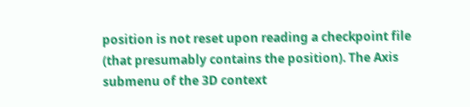position is not reset upon reading a checkpoint file (that presumably contains the position). The Axis submenu of the 3D context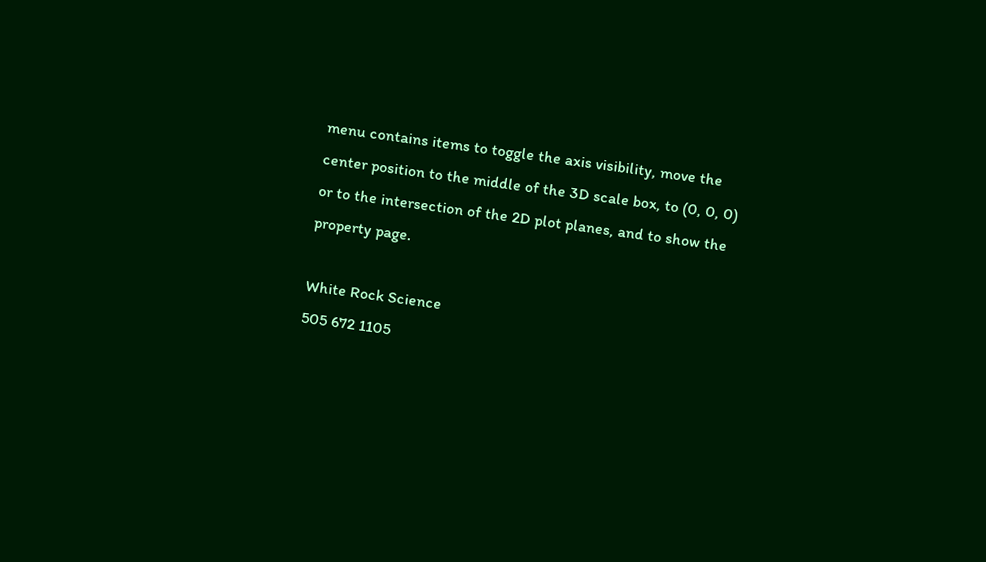menu contains items to toggle the axis visibility, move the center position to the middle of the 3D scale box, to (0, 0, 0) or to the intersection of the 2D plot planes, and to show the property page.

White Rock Science
505 672 1105